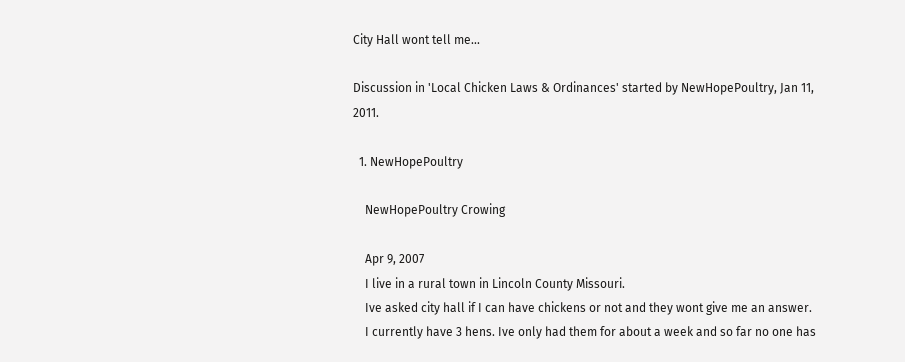City Hall wont tell me...

Discussion in 'Local Chicken Laws & Ordinances' started by NewHopePoultry, Jan 11, 2011.

  1. NewHopePoultry

    NewHopePoultry Crowing

    Apr 9, 2007
    I live in a rural town in Lincoln County Missouri.
    Ive asked city hall if I can have chickens or not and they wont give me an answer.
    I currently have 3 hens. Ive only had them for about a week and so far no one has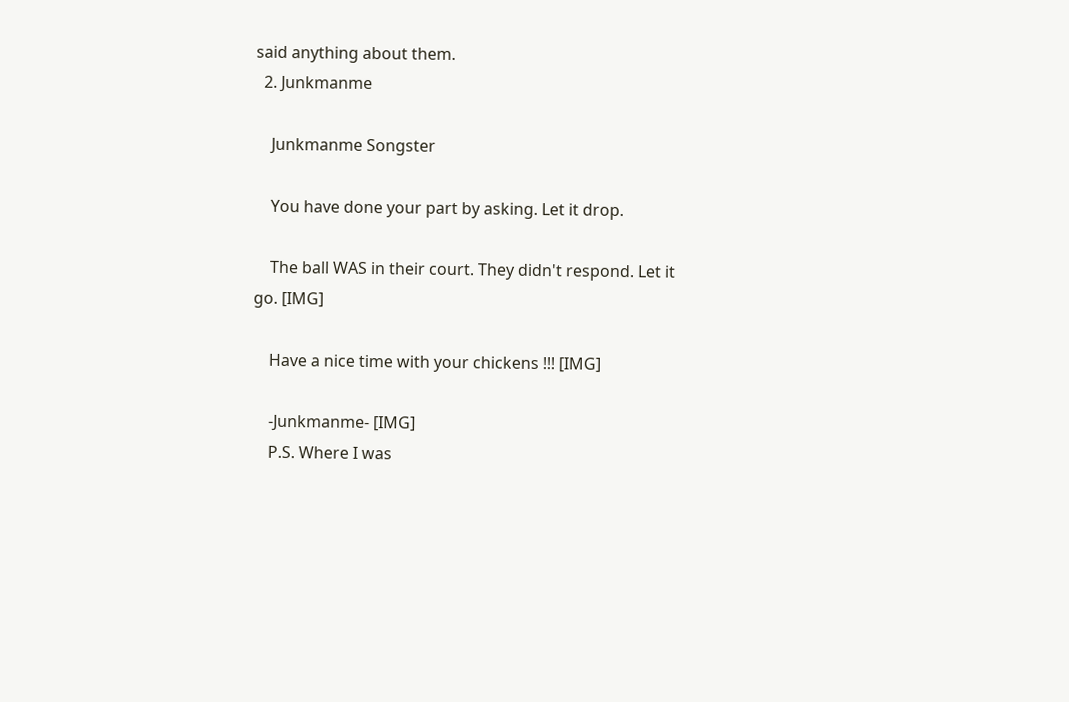said anything about them.
  2. Junkmanme

    Junkmanme Songster

    You have done your part by asking. Let it drop.

    The ball WAS in their court. They didn't respond. Let it go. [IMG]

    Have a nice time with your chickens !!! [IMG]

    -Junkmanme- [IMG]
    P.S. Where I was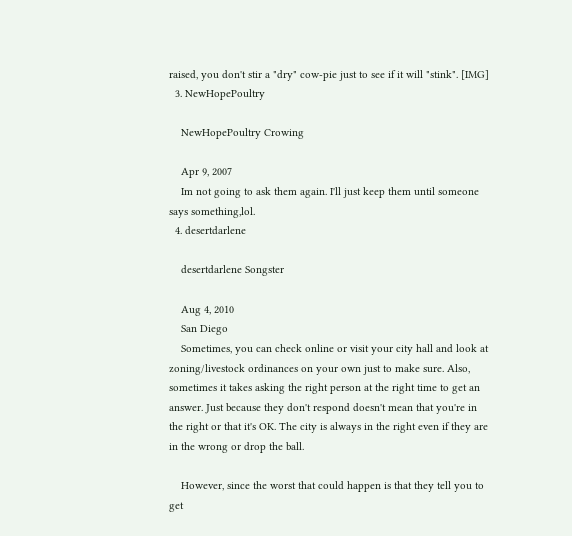raised, you don't stir a "dry" cow-pie just to see if it will "stink". [IMG]
  3. NewHopePoultry

    NewHopePoultry Crowing

    Apr 9, 2007
    Im not going to ask them again. I'll just keep them until someone says something,lol.
  4. desertdarlene

    desertdarlene Songster

    Aug 4, 2010
    San Diego
    Sometimes, you can check online or visit your city hall and look at zoning/livestock ordinances on your own just to make sure. Also, sometimes it takes asking the right person at the right time to get an answer. Just because they don't respond doesn't mean that you're in the right or that it's OK. The city is always in the right even if they are in the wrong or drop the ball.

    However, since the worst that could happen is that they tell you to get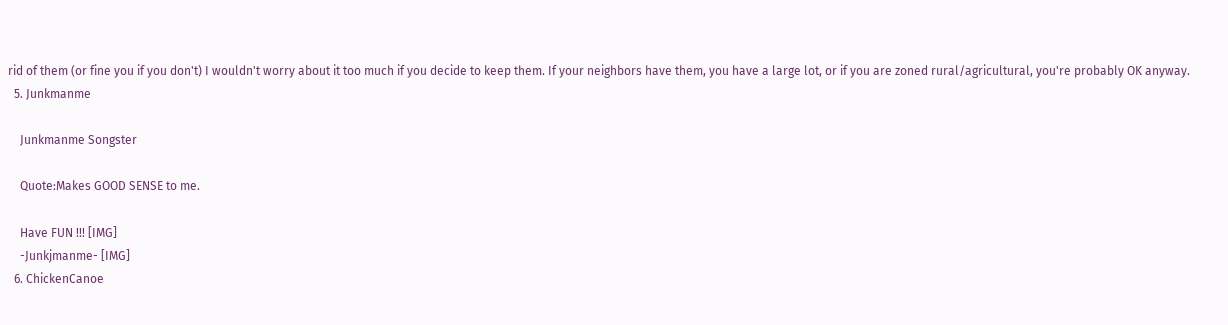rid of them (or fine you if you don't) I wouldn't worry about it too much if you decide to keep them. If your neighbors have them, you have a large lot, or if you are zoned rural/agricultural, you're probably OK anyway.
  5. Junkmanme

    Junkmanme Songster

    Quote:Makes GOOD SENSE to me.

    Have FUN !!! [IMG]
    -Junkjmanme- [IMG]
  6. ChickenCanoe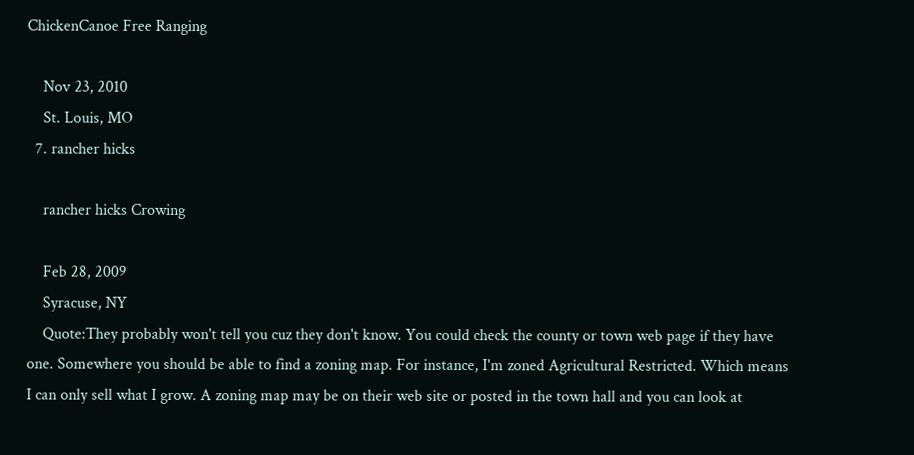ChickenCanoe Free Ranging

    Nov 23, 2010
    St. Louis, MO
  7. rancher hicks

    rancher hicks Crowing

    Feb 28, 2009
    Syracuse, NY
    Quote:They probably won't tell you cuz they don't know. You could check the county or town web page if they have one. Somewhere you should be able to find a zoning map. For instance, I'm zoned Agricultural Restricted. Which means I can only sell what I grow. A zoning map may be on their web site or posted in the town hall and you can look at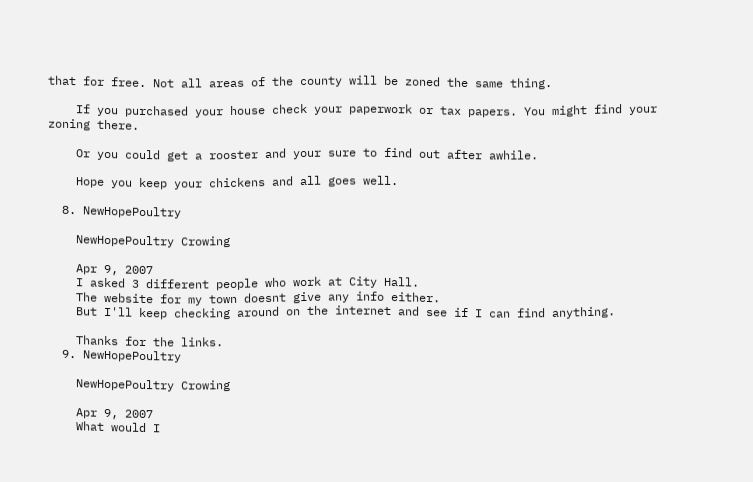that for free. Not all areas of the county will be zoned the same thing.

    If you purchased your house check your paperwork or tax papers. You might find your zoning there.

    Or you could get a rooster and your sure to find out after awhile.

    Hope you keep your chickens and all goes well.

  8. NewHopePoultry

    NewHopePoultry Crowing

    Apr 9, 2007
    I asked 3 different people who work at City Hall.
    The website for my town doesnt give any info either.
    But I'll keep checking around on the internet and see if I can find anything.

    Thanks for the links.
  9. NewHopePoultry

    NewHopePoultry Crowing

    Apr 9, 2007
    What would I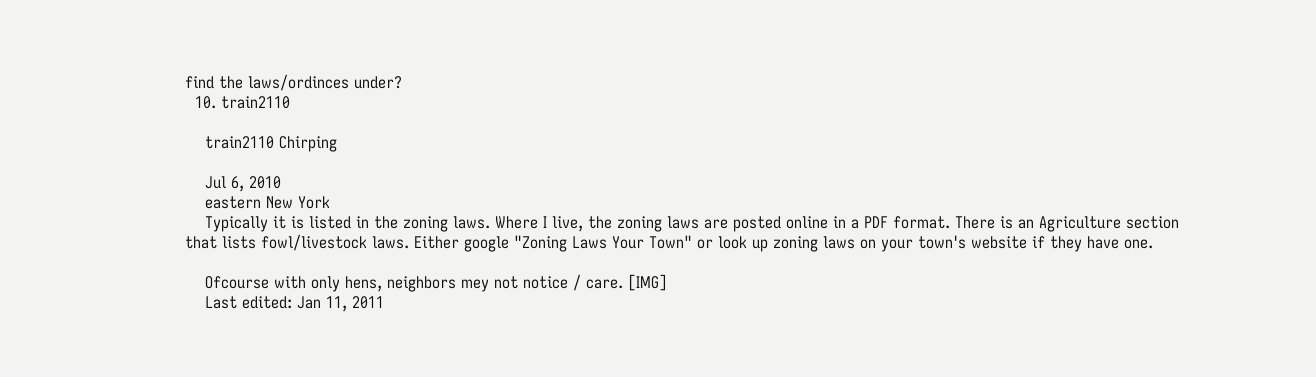find the laws/ordinces under?
  10. train2110

    train2110 Chirping

    Jul 6, 2010
    eastern New York
    Typically it is listed in the zoning laws. Where I live, the zoning laws are posted online in a PDF format. There is an Agriculture section that lists fowl/livestock laws. Either google "Zoning Laws Your Town" or look up zoning laws on your town's website if they have one.

    Ofcourse with only hens, neighbors mey not notice / care. [IMG]
    Last edited: Jan 11, 2011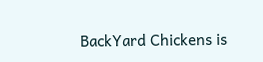BackYard Chickens is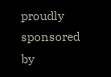proudly sponsored by